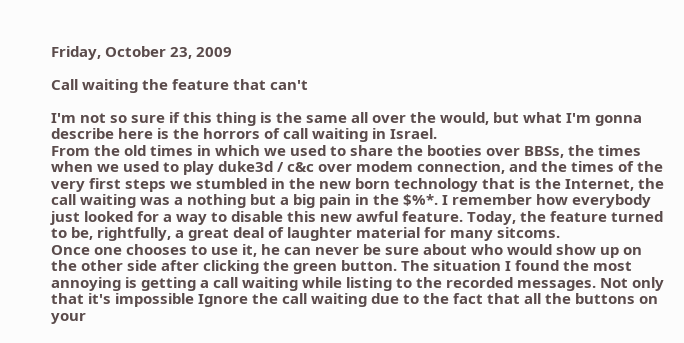Friday, October 23, 2009

Call waiting the feature that can't

I'm not so sure if this thing is the same all over the would, but what I'm gonna describe here is the horrors of call waiting in Israel.
From the old times in which we used to share the booties over BBSs, the times when we used to play duke3d / c&c over modem connection, and the times of the very first steps we stumbled in the new born technology that is the Internet, the call waiting was a nothing but a big pain in the $%*. I remember how everybody just looked for a way to disable this new awful feature. Today, the feature turned to be, rightfully, a great deal of laughter material for many sitcoms.
Once one chooses to use it, he can never be sure about who would show up on the other side after clicking the green button. The situation I found the most annoying is getting a call waiting while listing to the recorded messages. Not only that it's impossible Ignore the call waiting due to the fact that all the buttons on your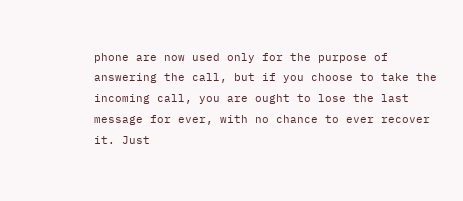phone are now used only for the purpose of answering the call, but if you choose to take the incoming call, you are ought to lose the last message for ever, with no chance to ever recover it. Just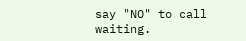say "NO" to call waiting.